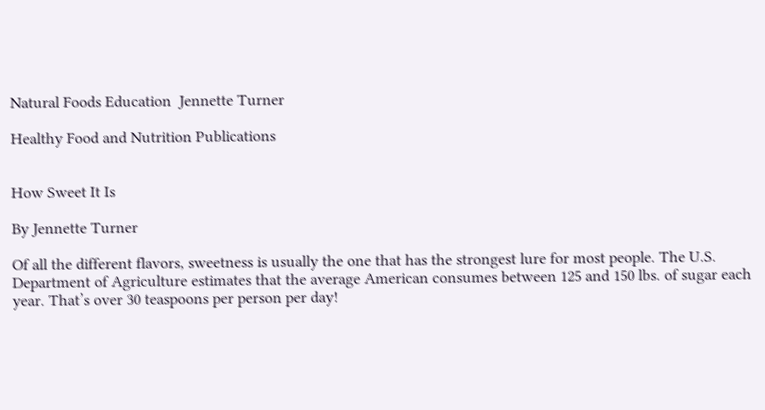Natural Foods Education  Jennette Turner

Healthy Food and Nutrition Publications


How Sweet It Is

By Jennette Turner

Of all the different flavors, sweetness is usually the one that has the strongest lure for most people. The U.S. Department of Agriculture estimates that the average American consumes between 125 and 150 lbs. of sugar each year. That’s over 30 teaspoons per person per day!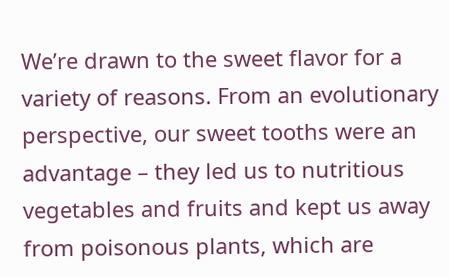We’re drawn to the sweet flavor for a variety of reasons. From an evolutionary perspective, our sweet tooths were an advantage – they led us to nutritious vegetables and fruits and kept us away from poisonous plants, which are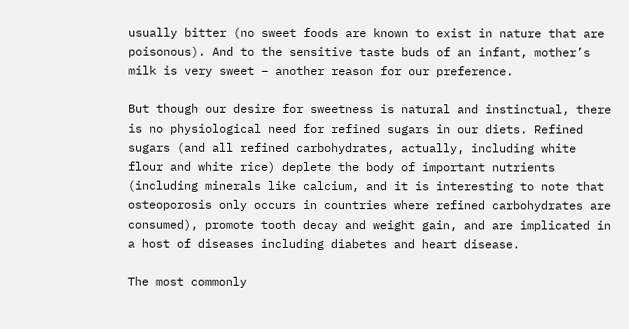usually bitter (no sweet foods are known to exist in nature that are poisonous). And to the sensitive taste buds of an infant, mother’s milk is very sweet – another reason for our preference.

But though our desire for sweetness is natural and instinctual, there is no physiological need for refined sugars in our diets. Refined sugars (and all refined carbohydrates, actually, including white flour and white rice) deplete the body of important nutrients (including minerals like calcium, and it is interesting to note that osteoporosis only occurs in countries where refined carbohydrates are consumed), promote tooth decay and weight gain, and are implicated in a host of diseases including diabetes and heart disease.

The most commonly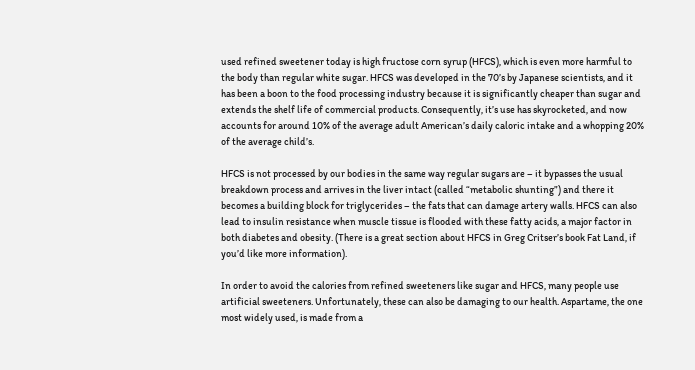used refined sweetener today is high fructose corn syrup (HFCS), which is even more harmful to the body than regular white sugar. HFCS was developed in the 70’s by Japanese scientists, and it has been a boon to the food processing industry because it is significantly cheaper than sugar and extends the shelf life of commercial products. Consequently, it’s use has skyrocketed, and now accounts for around 10% of the average adult American’s daily caloric intake and a whopping 20% of the average child’s.

HFCS is not processed by our bodies in the same way regular sugars are – it bypasses the usual breakdown process and arrives in the liver intact (called “metabolic shunting”) and there it becomes a building block for triglycerides – the fats that can damage artery walls. HFCS can also lead to insulin resistance when muscle tissue is flooded with these fatty acids, a major factor in both diabetes and obesity. (There is a great section about HFCS in Greg Critser’s book Fat Land, if you’d like more information).

In order to avoid the calories from refined sweeteners like sugar and HFCS, many people use artificial sweeteners. Unfortunately, these can also be damaging to our health. Aspartame, the one most widely used, is made from a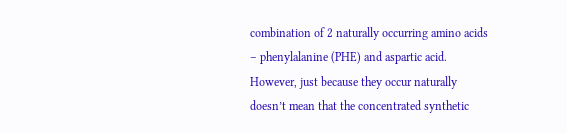combination of 2 naturally occurring amino acids – phenylalanine (PHE) and aspartic acid. However, just because they occur naturally doesn’t mean that the concentrated synthetic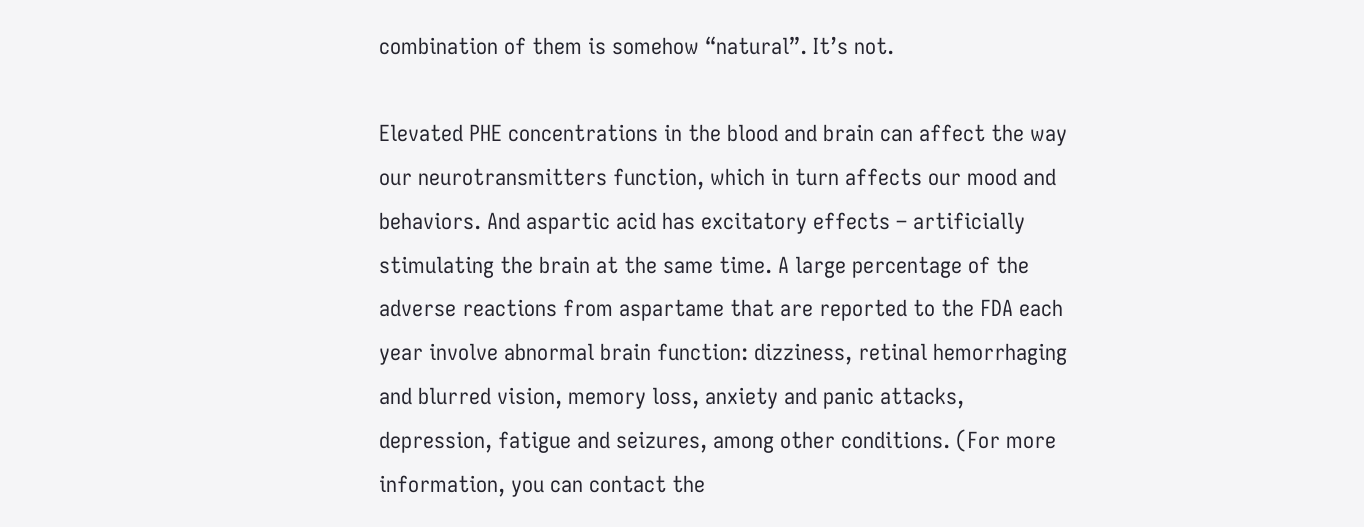combination of them is somehow “natural”. It’s not.

Elevated PHE concentrations in the blood and brain can affect the way our neurotransmitters function, which in turn affects our mood and behaviors. And aspartic acid has excitatory effects – artificially stimulating the brain at the same time. A large percentage of the adverse reactions from aspartame that are reported to the FDA each year involve abnormal brain function: dizziness, retinal hemorrhaging and blurred vision, memory loss, anxiety and panic attacks, depression, fatigue and seizures, among other conditions. (For more information, you can contact the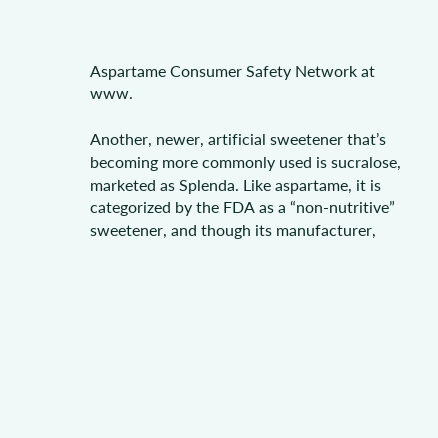Aspartame Consumer Safety Network at www.

Another, newer, artificial sweetener that’s becoming more commonly used is sucralose, marketed as Splenda. Like aspartame, it is categorized by the FDA as a “non-nutritive” sweetener, and though its manufacturer,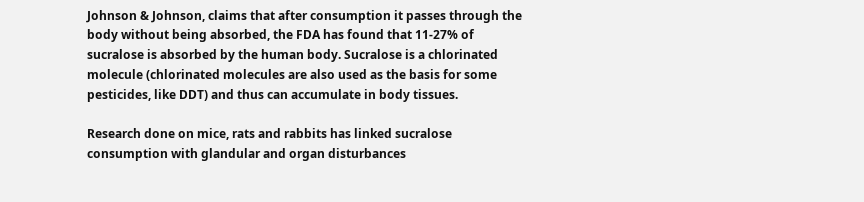Johnson & Johnson, claims that after consumption it passes through the body without being absorbed, the FDA has found that 11-27% of sucralose is absorbed by the human body. Sucralose is a chlorinated molecule (chlorinated molecules are also used as the basis for some pesticides, like DDT) and thus can accumulate in body tissues.

Research done on mice, rats and rabbits has linked sucralose consumption with glandular and organ disturbances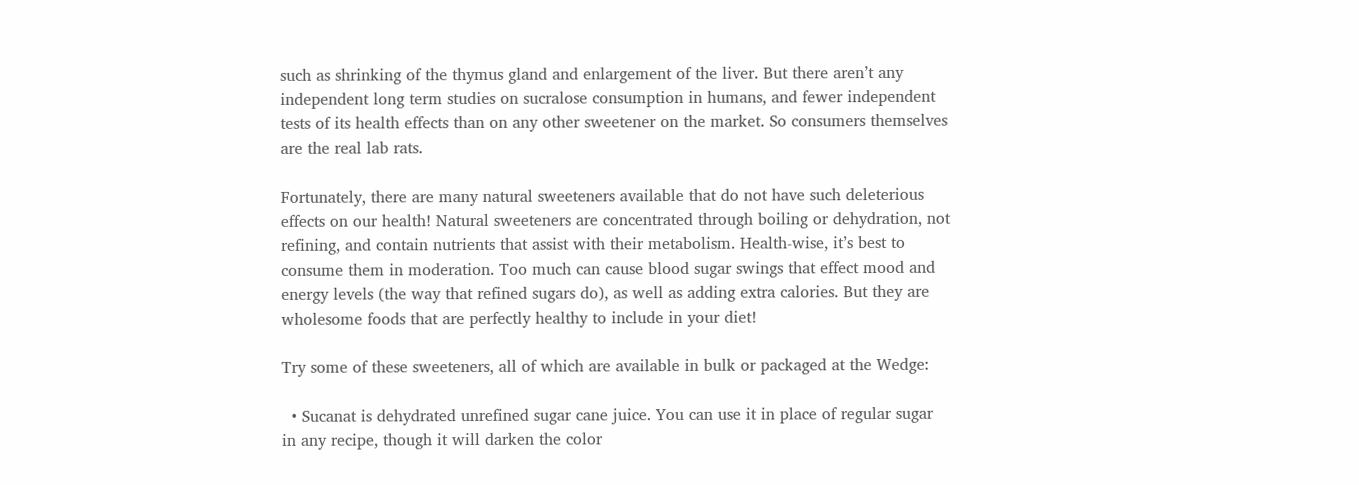such as shrinking of the thymus gland and enlargement of the liver. But there aren’t any independent long term studies on sucralose consumption in humans, and fewer independent tests of its health effects than on any other sweetener on the market. So consumers themselves are the real lab rats.

Fortunately, there are many natural sweeteners available that do not have such deleterious effects on our health! Natural sweeteners are concentrated through boiling or dehydration, not refining, and contain nutrients that assist with their metabolism. Health-wise, it’s best to consume them in moderation. Too much can cause blood sugar swings that effect mood and energy levels (the way that refined sugars do), as well as adding extra calories. But they are wholesome foods that are perfectly healthy to include in your diet!

Try some of these sweeteners, all of which are available in bulk or packaged at the Wedge:

  • Sucanat is dehydrated unrefined sugar cane juice. You can use it in place of regular sugar in any recipe, though it will darken the color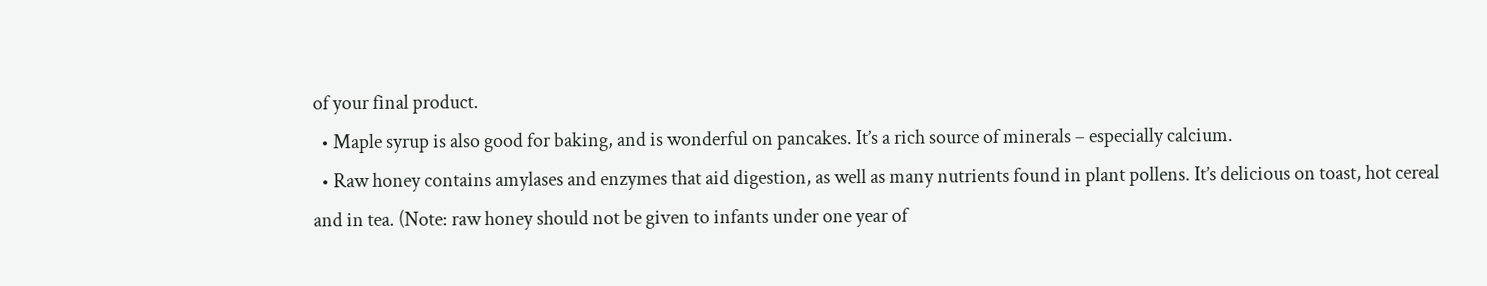of your final product.
  • Maple syrup is also good for baking, and is wonderful on pancakes. It’s a rich source of minerals – especially calcium.
  • Raw honey contains amylases and enzymes that aid digestion, as well as many nutrients found in plant pollens. It’s delicious on toast, hot cereal and in tea. (Note: raw honey should not be given to infants under one year of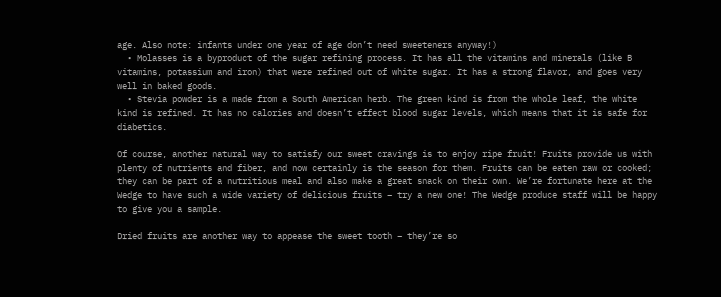age. Also note: infants under one year of age don’t need sweeteners anyway!)
  • Molasses is a byproduct of the sugar refining process. It has all the vitamins and minerals (like B vitamins, potassium and iron) that were refined out of white sugar. It has a strong flavor, and goes very well in baked goods.
  • Stevia powder is a made from a South American herb. The green kind is from the whole leaf, the white kind is refined. It has no calories and doesn’t effect blood sugar levels, which means that it is safe for diabetics.

Of course, another natural way to satisfy our sweet cravings is to enjoy ripe fruit! Fruits provide us with plenty of nutrients and fiber, and now certainly is the season for them. Fruits can be eaten raw or cooked; they can be part of a nutritious meal and also make a great snack on their own. We’re fortunate here at the Wedge to have such a wide variety of delicious fruits – try a new one! The Wedge produce staff will be happy to give you a sample.

Dried fruits are another way to appease the sweet tooth – they’re so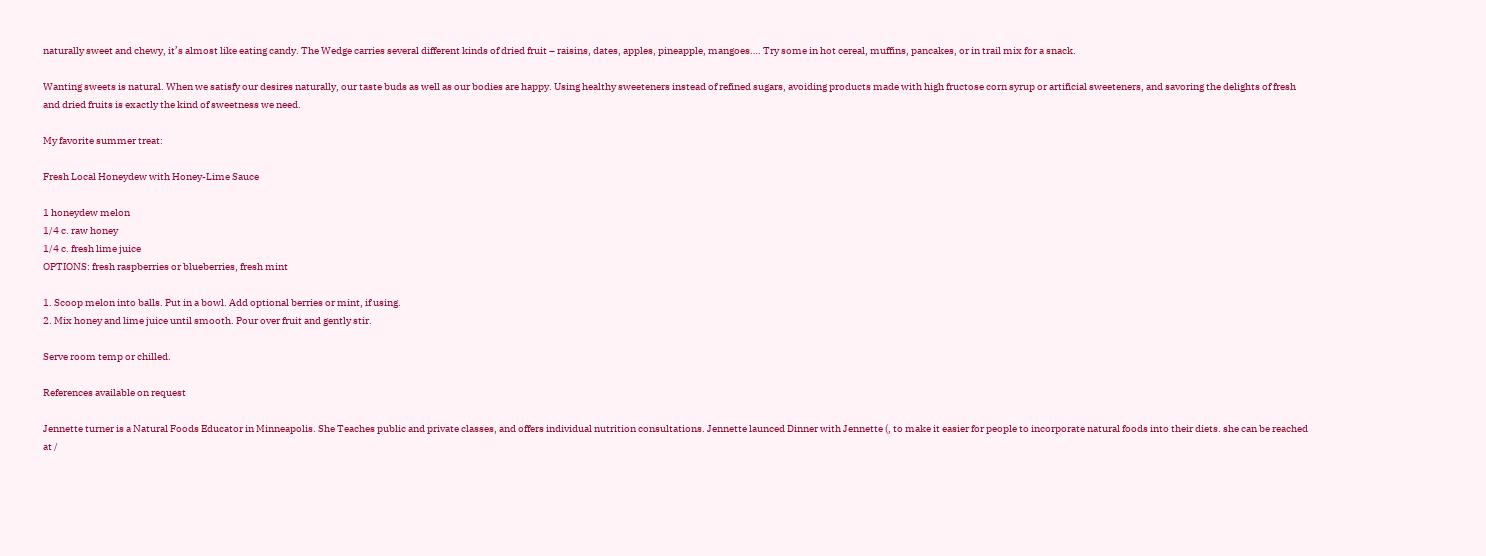naturally sweet and chewy, it’s almost like eating candy. The Wedge carries several different kinds of dried fruit – raisins, dates, apples, pineapple, mangoes…. Try some in hot cereal, muffins, pancakes, or in trail mix for a snack.

Wanting sweets is natural. When we satisfy our desires naturally, our taste buds as well as our bodies are happy. Using healthy sweeteners instead of refined sugars, avoiding products made with high fructose corn syrup or artificial sweeteners, and savoring the delights of fresh and dried fruits is exactly the kind of sweetness we need.

My favorite summer treat:

Fresh Local Honeydew with Honey-Lime Sauce

1 honeydew melon
1/4 c. raw honey
1/4 c. fresh lime juice
OPTIONS: fresh raspberries or blueberries, fresh mint

1. Scoop melon into balls. Put in a bowl. Add optional berries or mint, if using.
2. Mix honey and lime juice until smooth. Pour over fruit and gently stir.

Serve room temp or chilled.

References available on request

Jennette turner is a Natural Foods Educator in Minneapolis. She Teaches public and private classes, and offers individual nutrition consultations. Jennette launced Dinner with Jennette (, to make it easier for people to incorporate natural foods into their diets. she can be reached at /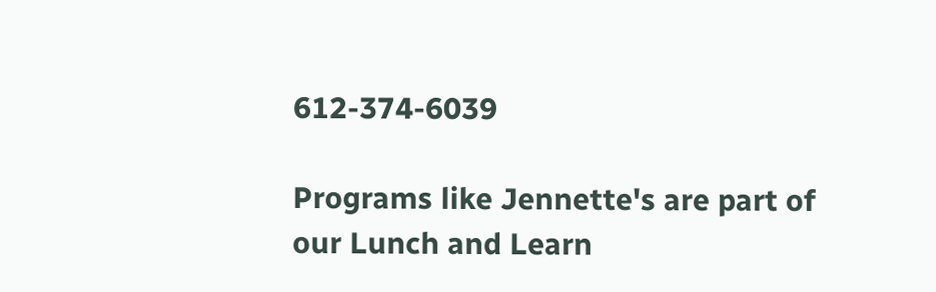612-374-6039

Programs like Jennette's are part of our Lunch and Learn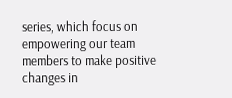series, which focus on empowering our team members to make positive changes in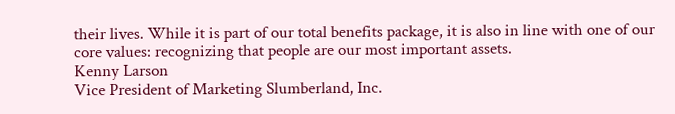their lives. While it is part of our total benefits package, it is also in line with one of our core values: recognizing that people are our most important assets.
Kenny Larson
Vice President of Marketing Slumberland, Inc.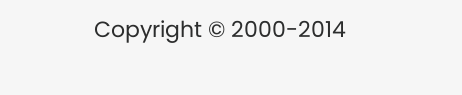Copyright © 2000-2014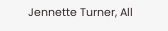Jennette Turner, All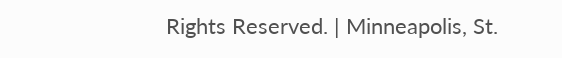Rights Reserved. | Minneapolis, St.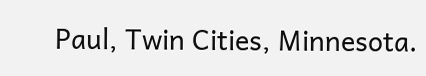Paul, Twin Cities, Minnesota.